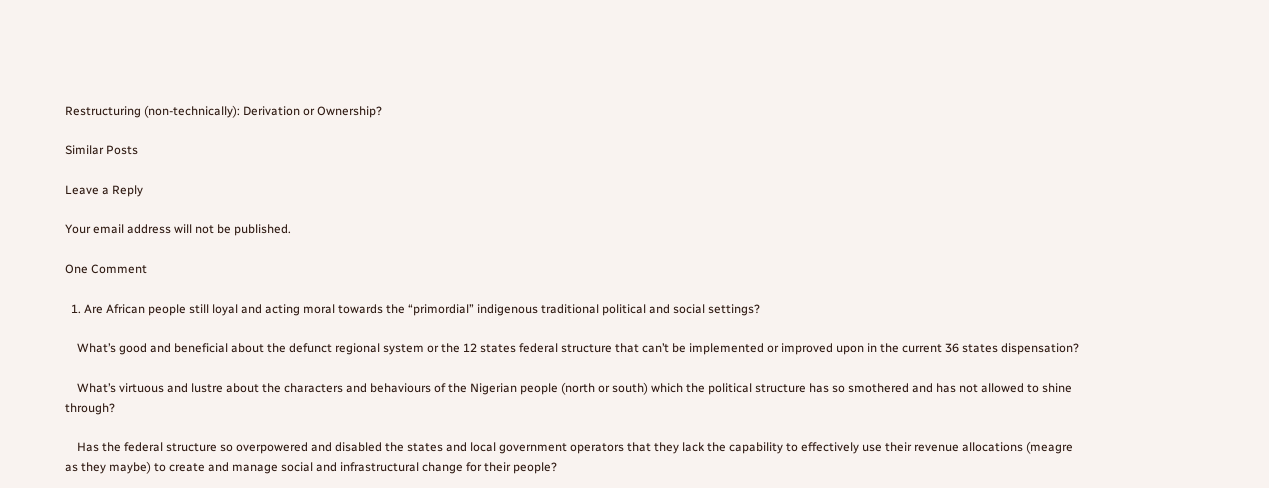Restructuring (non-technically): Derivation or Ownership?

Similar Posts

Leave a Reply

Your email address will not be published.

One Comment

  1. Are African people still loyal and acting moral towards the “primordial” indigenous traditional political and social settings?

    What’s good and beneficial about the defunct regional system or the 12 states federal structure that can’t be implemented or improved upon in the current 36 states dispensation?

    What’s virtuous and lustre about the characters and behaviours of the Nigerian people (north or south) which the political structure has so smothered and has not allowed to shine through?

    Has the federal structure so overpowered and disabled the states and local government operators that they lack the capability to effectively use their revenue allocations (meagre as they maybe) to create and manage social and infrastructural change for their people?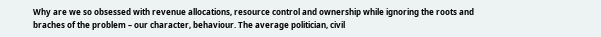Why are we so obsessed with revenue allocations, resource control and ownership while ignoring the roots and braches of the problem – our character, behaviour. The average politician, civil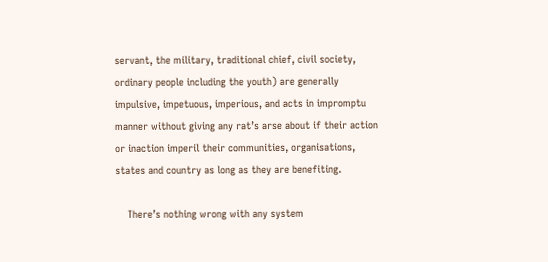servant, the military, traditional chief, civil society, ordinary people including the youth) are generally impulsive, impetuous, imperious, and acts in impromptu manner without giving any rat’s arse about if their action or inaction imperil their communities, organisations, states and country as long as they are benefiting.

    There’s nothing wrong with any system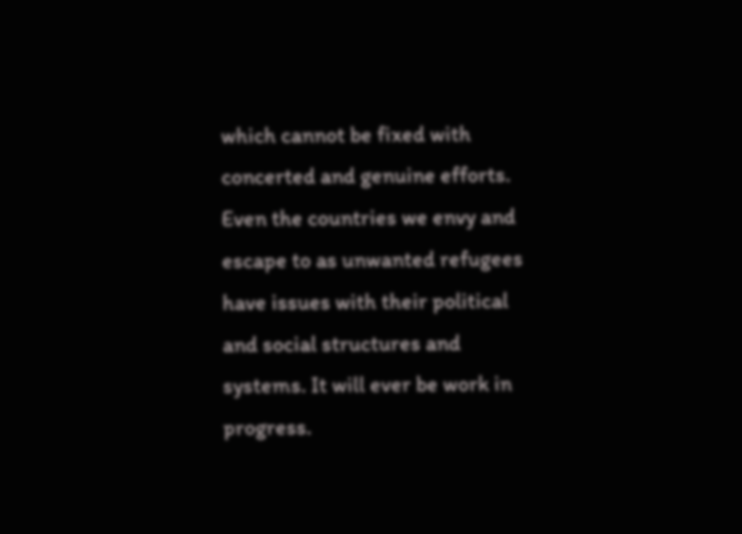which cannot be fixed with concerted and genuine efforts. Even the countries we envy and escape to as unwanted refugees have issues with their political and social structures and systems. It will ever be work in progress.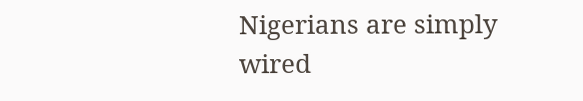Nigerians are simply wired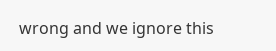wrong and we ignore this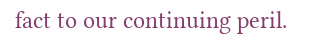fact to our continuing peril.